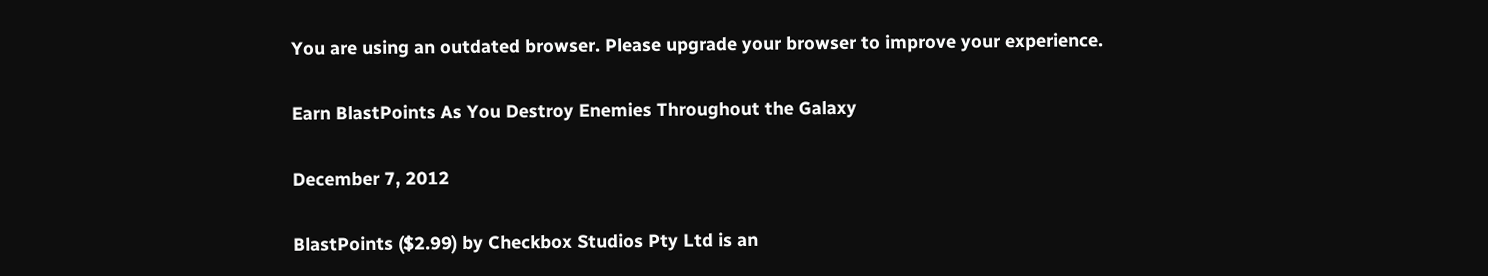You are using an outdated browser. Please upgrade your browser to improve your experience.

Earn BlastPoints As You Destroy Enemies Throughout the Galaxy

December 7, 2012

BlastPoints ($2.99) by Checkbox Studios Pty Ltd is an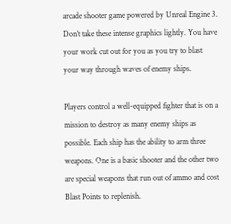arcade shooter game powered by Unreal Engine 3. Don’t take these intense graphics lightly. You have your work cut out for you as you try to blast your way through waves of enemy ships.

Players control a well-equipped fighter that is on a mission to destroy as many enemy ships as possible. Each ship has the ability to arm three weapons. One is a basic shooter and the other two are special weapons that run out of ammo and cost Blast Points to replenish.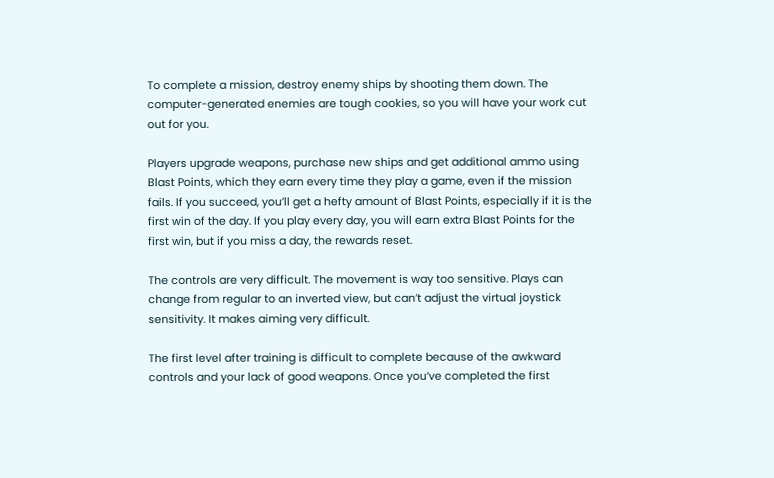To complete a mission, destroy enemy ships by shooting them down. The computer-generated enemies are tough cookies, so you will have your work cut out for you.

Players upgrade weapons, purchase new ships and get additional ammo using Blast Points, which they earn every time they play a game, even if the mission fails. If you succeed, you’ll get a hefty amount of Blast Points, especially if it is the first win of the day. If you play every day, you will earn extra Blast Points for the first win, but if you miss a day, the rewards reset.

The controls are very difficult. The movement is way too sensitive. Plays can change from regular to an inverted view, but can’t adjust the virtual joystick sensitivity. It makes aiming very difficult.

The first level after training is difficult to complete because of the awkward controls and your lack of good weapons. Once you’ve completed the first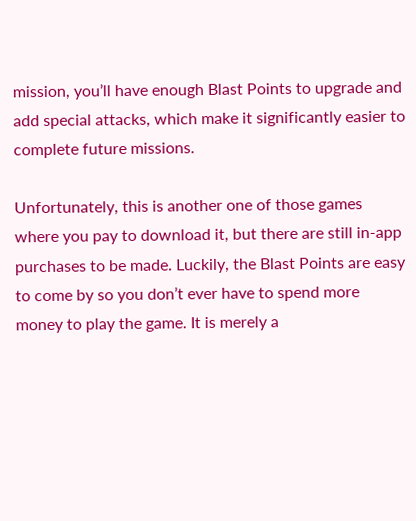mission, you’ll have enough Blast Points to upgrade and add special attacks, which make it significantly easier to complete future missions.

Unfortunately, this is another one of those games where you pay to download it, but there are still in-app purchases to be made. Luckily, the Blast Points are easy to come by so you don’t ever have to spend more money to play the game. It is merely a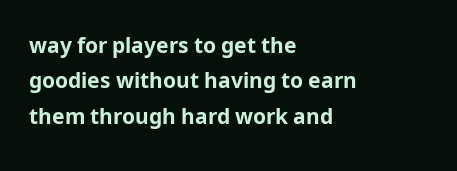way for players to get the goodies without having to earn them through hard work and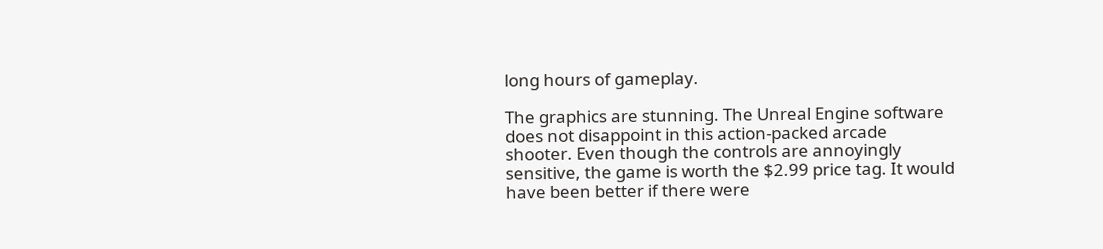long hours of gameplay.

The graphics are stunning. The Unreal Engine software does not disappoint in this action-packed arcade shooter. Even though the controls are annoyingly sensitive, the game is worth the $2.99 price tag. It would have been better if there were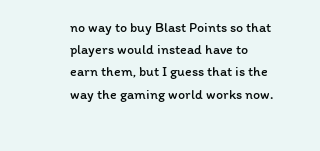no way to buy Blast Points so that players would instead have to earn them, but I guess that is the way the gaming world works now.